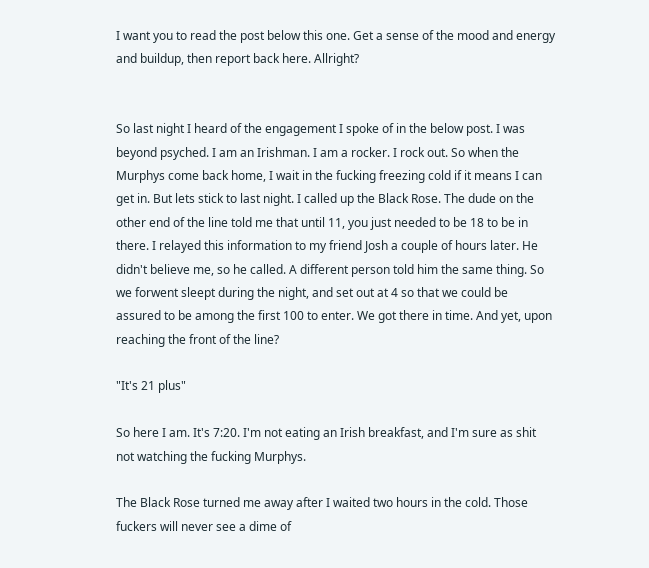I want you to read the post below this one. Get a sense of the mood and energy and buildup, then report back here. Allright?


So last night I heard of the engagement I spoke of in the below post. I was beyond psyched. I am an Irishman. I am a rocker. I rock out. So when the Murphys come back home, I wait in the fucking freezing cold if it means I can get in. But lets stick to last night. I called up the Black Rose. The dude on the other end of the line told me that until 11, you just needed to be 18 to be in there. I relayed this information to my friend Josh a couple of hours later. He didn't believe me, so he called. A different person told him the same thing. So we forwent sleept during the night, and set out at 4 so that we could be assured to be among the first 100 to enter. We got there in time. And yet, upon reaching the front of the line?

"It's 21 plus"

So here I am. It's 7:20. I'm not eating an Irish breakfast, and I'm sure as shit not watching the fucking Murphys.

The Black Rose turned me away after I waited two hours in the cold. Those fuckers will never see a dime of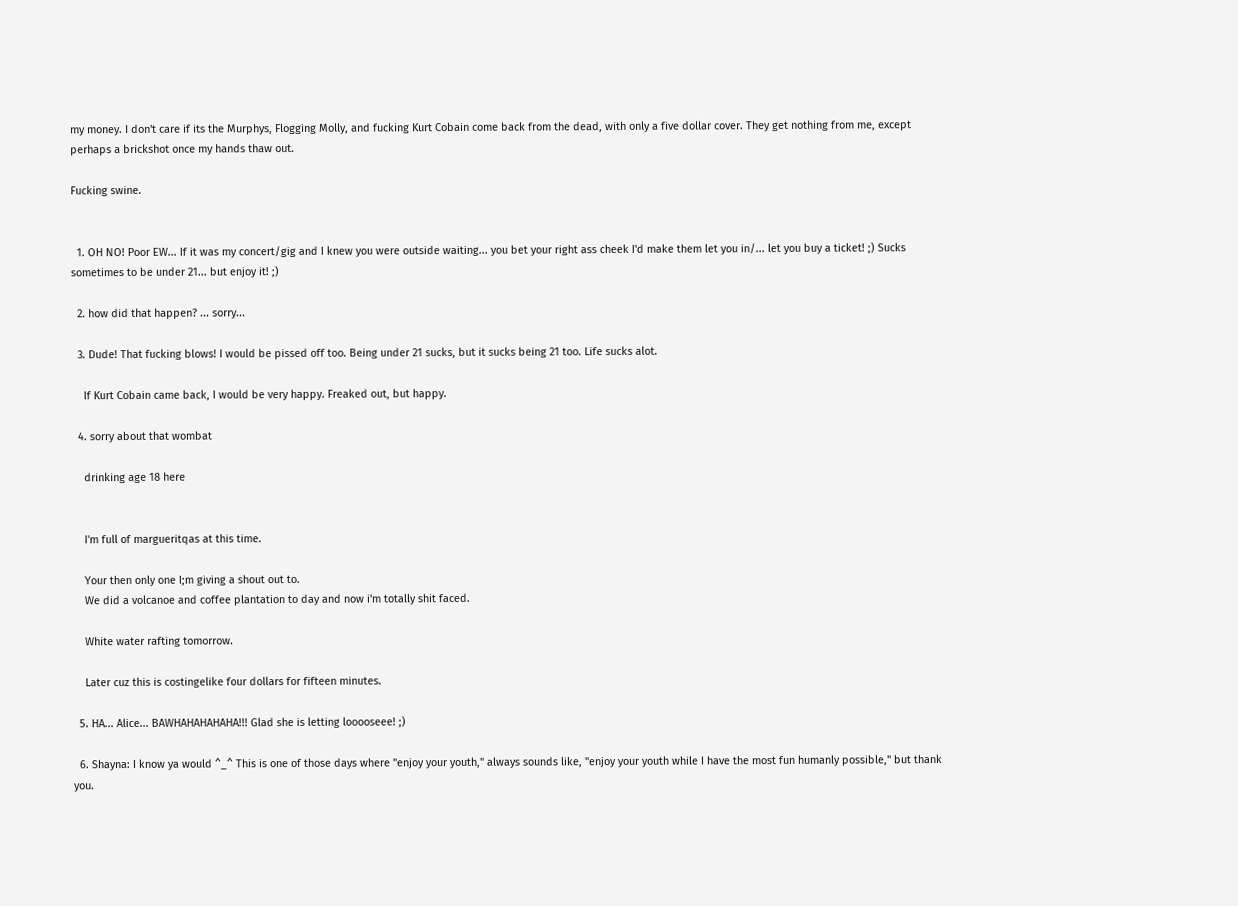my money. I don't care if its the Murphys, Flogging Molly, and fucking Kurt Cobain come back from the dead, with only a five dollar cover. They get nothing from me, except perhaps a brickshot once my hands thaw out.

Fucking swine.


  1. OH NO! Poor EW... If it was my concert/gig and I knew you were outside waiting... you bet your right ass cheek I'd make them let you in/... let you buy a ticket! ;) Sucks sometimes to be under 21... but enjoy it! ;)

  2. how did that happen? ... sorry...

  3. Dude! That fucking blows! I would be pissed off too. Being under 21 sucks, but it sucks being 21 too. Life sucks alot.

    If Kurt Cobain came back, I would be very happy. Freaked out, but happy.

  4. sorry about that wombat

    drinking age 18 here


    I'm full of margueritqas at this time.

    Your then only one I;m giving a shout out to.
    We did a volcanoe and coffee plantation to day and now i'm totally shit faced.

    White water rafting tomorrow.

    Later cuz this is costingelike four dollars for fifteen minutes.

  5. HA... Alice... BAWHAHAHAHAHA!!! Glad she is letting looooseee! ;)

  6. Shayna: I know ya would ^_^ This is one of those days where "enjoy your youth," always sounds like, "enjoy your youth while I have the most fun humanly possible," but thank you.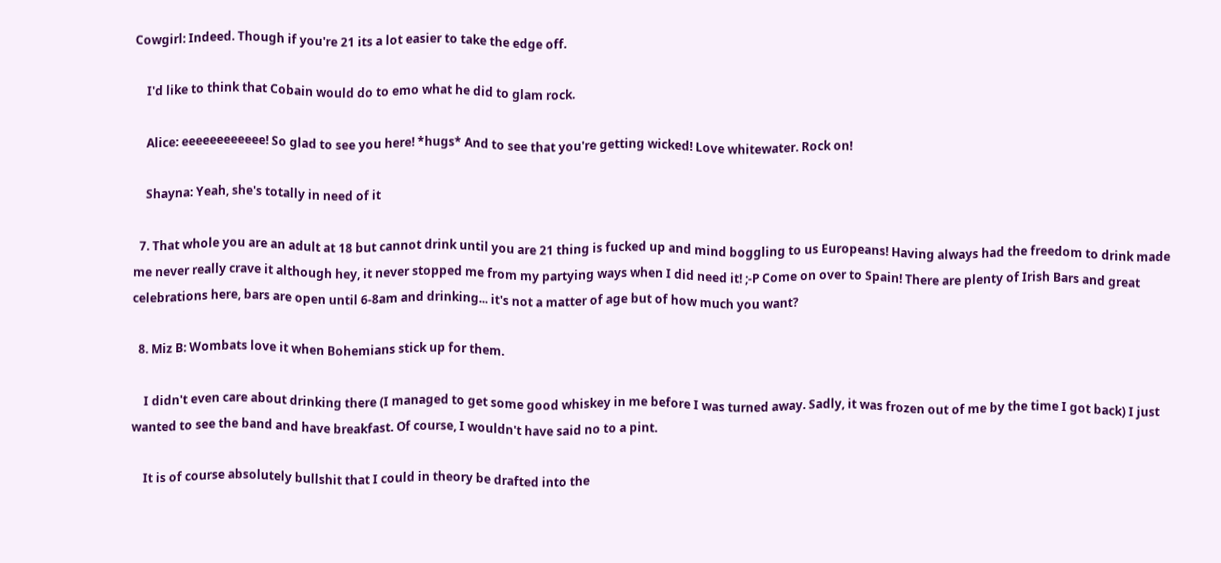Cowgirl: Indeed. Though if you're 21 its a lot easier to take the edge off.

    I'd like to think that Cobain would do to emo what he did to glam rock.

    Alice: eeeeeeeeeeee! So glad to see you here! *hugs* And to see that you're getting wicked! Love whitewater. Rock on!

    Shayna: Yeah, she's totally in need of it

  7. That whole you are an adult at 18 but cannot drink until you are 21 thing is fucked up and mind boggling to us Europeans! Having always had the freedom to drink made me never really crave it although hey, it never stopped me from my partying ways when I did need it! ;-P Come on over to Spain! There are plenty of Irish Bars and great celebrations here, bars are open until 6-8am and drinking... it's not a matter of age but of how much you want?

  8. Miz B: Wombats love it when Bohemians stick up for them.

    I didn't even care about drinking there (I managed to get some good whiskey in me before I was turned away. Sadly, it was frozen out of me by the time I got back) I just wanted to see the band and have breakfast. Of course, I wouldn't have said no to a pint.

    It is of course absolutely bullshit that I could in theory be drafted into the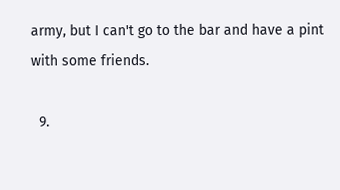army, but I can't go to the bar and have a pint with some friends.

  9.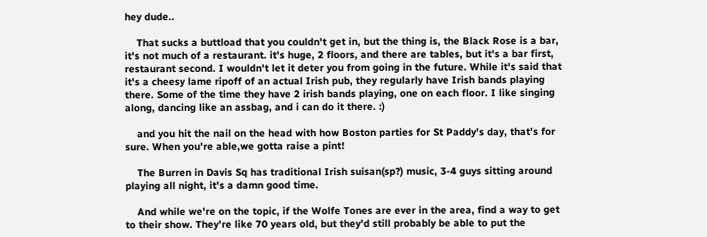hey dude..

    That sucks a buttload that you couldn't get in, but the thing is, the Black Rose is a bar, it's not much of a restaurant. it's huge, 2 floors, and there are tables, but it's a bar first, restaurant second. I wouldn't let it deter you from going in the future. While it's said that it's a cheesy lame ripoff of an actual Irish pub, they regularly have Irish bands playing there. Some of the time they have 2 irish bands playing, one on each floor. I like singing along, dancing like an assbag, and i can do it there. :)

    and you hit the nail on the head with how Boston parties for St Paddy's day, that's for sure. When you're able,we gotta raise a pint!

    The Burren in Davis Sq has traditional Irish suisan(sp?) music, 3-4 guys sitting around playing all night, it's a damn good time.

    And while we're on the topic, if the Wolfe Tones are ever in the area, find a way to get to their show. They're like 70 years old, but they'd still probably be able to put the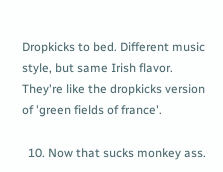Dropkicks to bed. Different music style, but same Irish flavor. They're like the dropkicks version of 'green fields of france'.

  10. Now that sucks monkey ass.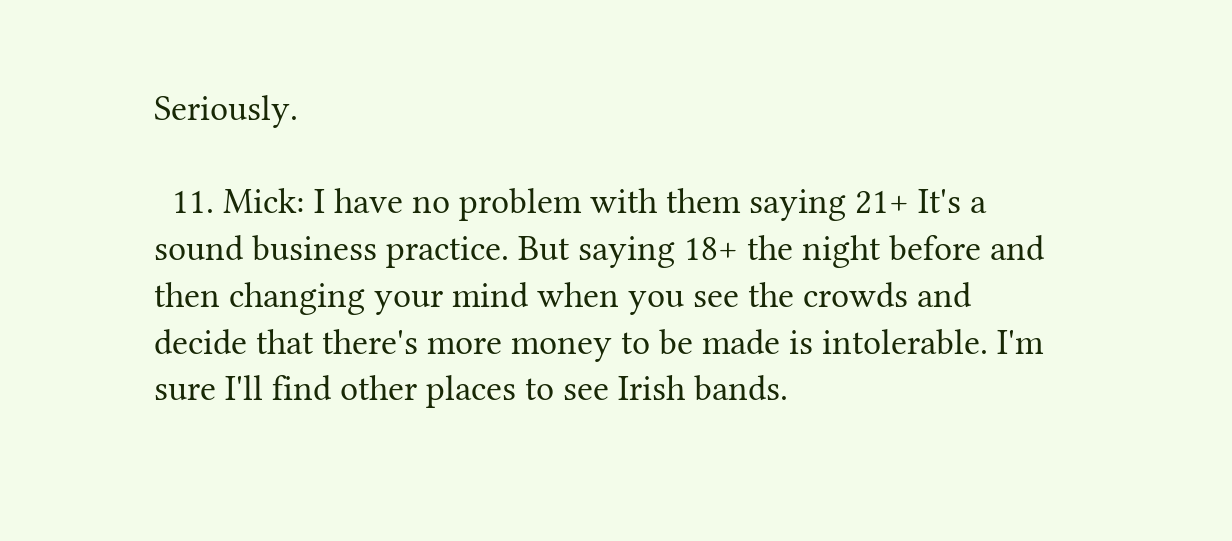Seriously.

  11. Mick: I have no problem with them saying 21+ It's a sound business practice. But saying 18+ the night before and then changing your mind when you see the crowds and decide that there's more money to be made is intolerable. I'm sure I'll find other places to see Irish bands.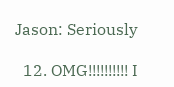Jason: Seriously

  12. OMG!!!!!!!!!! I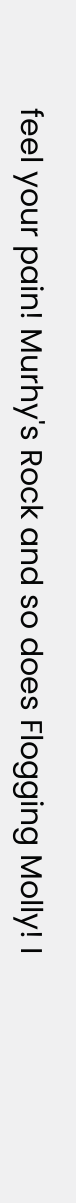feel your pain! Murhy's Rock and so does Flogging Molly! I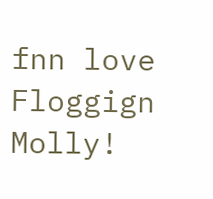fnn love Floggign Molly!